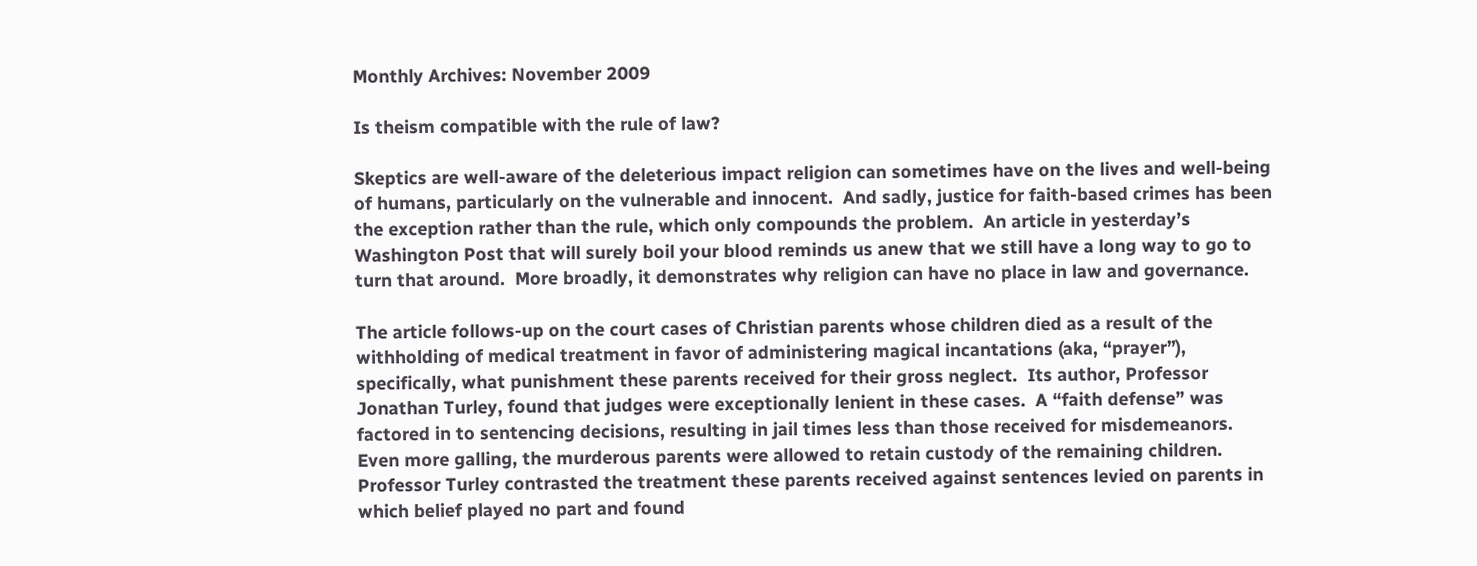Monthly Archives: November 2009

Is theism compatible with the rule of law?

Skeptics are well-aware of the deleterious impact religion can sometimes have on the lives and well-being of humans, particularly on the vulnerable and innocent.  And sadly, justice for faith-based crimes has been the exception rather than the rule, which only compounds the problem.  An article in yesterday’s Washington Post that will surely boil your blood reminds us anew that we still have a long way to go to turn that around.  More broadly, it demonstrates why religion can have no place in law and governance.

The article follows-up on the court cases of Christian parents whose children died as a result of the withholding of medical treatment in favor of administering magical incantations (aka, “prayer”), specifically, what punishment these parents received for their gross neglect.  Its author, Professor Jonathan Turley, found that judges were exceptionally lenient in these cases.  A “faith defense” was factored in to sentencing decisions, resulting in jail times less than those received for misdemeanors.  Even more galling, the murderous parents were allowed to retain custody of the remaining children.  Professor Turley contrasted the treatment these parents received against sentences levied on parents in which belief played no part and found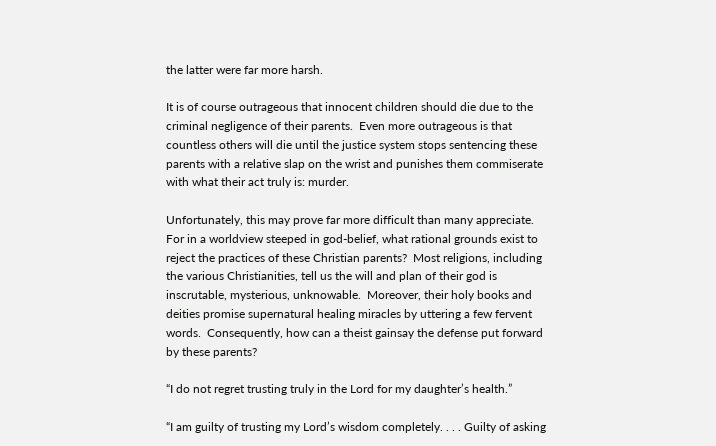the latter were far more harsh.

It is of course outrageous that innocent children should die due to the criminal negligence of their parents.  Even more outrageous is that countless others will die until the justice system stops sentencing these parents with a relative slap on the wrist and punishes them commiserate with what their act truly is: murder.

Unfortunately, this may prove far more difficult than many appreciate.  For in a worldview steeped in god-belief, what rational grounds exist to reject the practices of these Christian parents?  Most religions, including the various Christianities, tell us the will and plan of their god is inscrutable, mysterious, unknowable.  Moreover, their holy books and deities promise supernatural healing miracles by uttering a few fervent words.  Consequently, how can a theist gainsay the defense put forward by these parents?

“I do not regret trusting truly in the Lord for my daughter’s health.”

“I am guilty of trusting my Lord’s wisdom completely. . . . Guilty of asking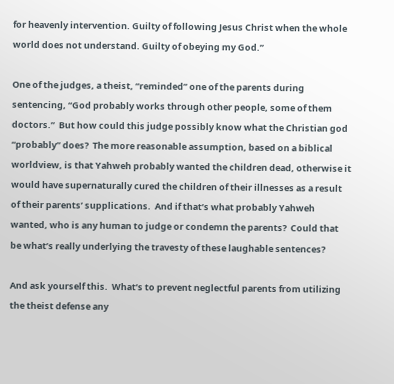for heavenly intervention. Guilty of following Jesus Christ when the whole world does not understand. Guilty of obeying my God.”

One of the judges, a theist, “reminded” one of the parents during sentencing, “God probably works through other people, some of them doctors.”  But how could this judge possibly know what the Christian god “probably” does?  The more reasonable assumption, based on a biblical worldview, is that Yahweh probably wanted the children dead, otherwise it would have supernaturally cured the children of their illnesses as a result of their parents’ supplications.  And if that’s what probably Yahweh wanted, who is any human to judge or condemn the parents?  Could that be what’s really underlying the travesty of these laughable sentences?

And ask yourself this.  What’s to prevent neglectful parents from utilizing the theist defense any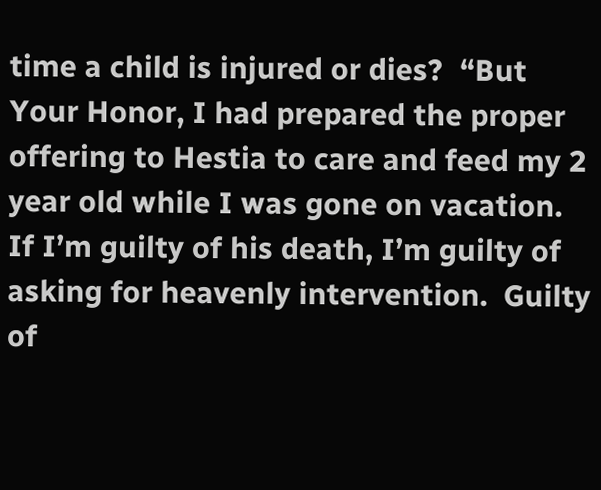time a child is injured or dies?  “But Your Honor, I had prepared the proper offering to Hestia to care and feed my 2 year old while I was gone on vacation.  If I’m guilty of his death, I’m guilty of asking for heavenly intervention.  Guilty of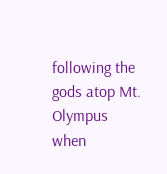following the gods atop Mt. Olympus when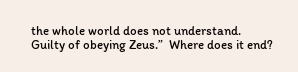the whole world does not understand.  Guilty of obeying Zeus.”  Where does it end?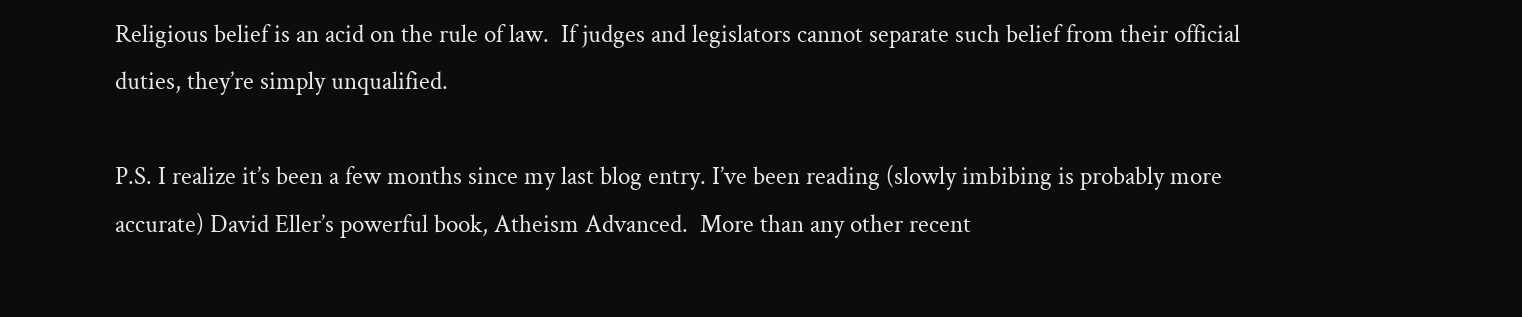Religious belief is an acid on the rule of law.  If judges and legislators cannot separate such belief from their official duties, they’re simply unqualified.

P.S. I realize it’s been a few months since my last blog entry. I’ve been reading (slowly imbibing is probably more accurate) David Eller’s powerful book, Atheism Advanced.  More than any other recent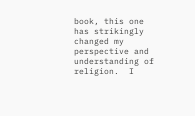book, this one has strikingly changed my perspective and understanding of religion.  I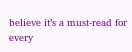believe it’s a must-read for every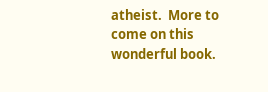atheist.  More to come on this wonderful book.